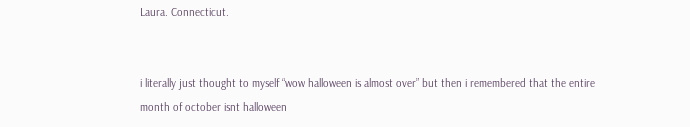Laura. Connecticut.


i literally just thought to myself “wow halloween is almost over” but then i remembered that the entire month of october isnt halloween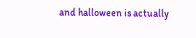and halloween is actually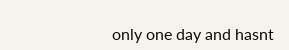only one day and hasnt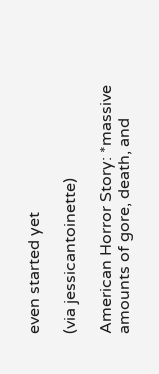even started yet

(via jessicantoinette)

American Horror Story: *massive amounts of gore, death, and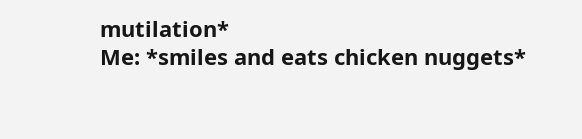mutilation*
Me: *smiles and eats chicken nuggets*